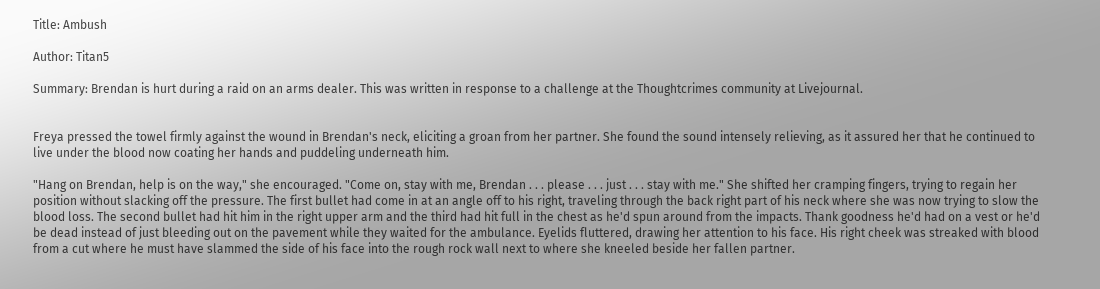Title: Ambush

Author: Titan5

Summary: Brendan is hurt during a raid on an arms dealer. This was written in response to a challenge at the Thoughtcrimes community at Livejournal.


Freya pressed the towel firmly against the wound in Brendan's neck, eliciting a groan from her partner. She found the sound intensely relieving, as it assured her that he continued to live under the blood now coating her hands and puddeling underneath him.

"Hang on Brendan, help is on the way," she encouraged. "Come on, stay with me, Brendan . . . please . . . just . . . stay with me." She shifted her cramping fingers, trying to regain her position without slacking off the pressure. The first bullet had come in at an angle off to his right, traveling through the back right part of his neck where she was now trying to slow the blood loss. The second bullet had hit him in the right upper arm and the third had hit full in the chest as he'd spun around from the impacts. Thank goodness he'd had on a vest or he'd be dead instead of just bleeding out on the pavement while they waited for the ambulance. Eyelids fluttered, drawing her attention to his face. His right cheek was streaked with blood from a cut where he must have slammed the side of his face into the rough rock wall next to where she kneeled beside her fallen partner.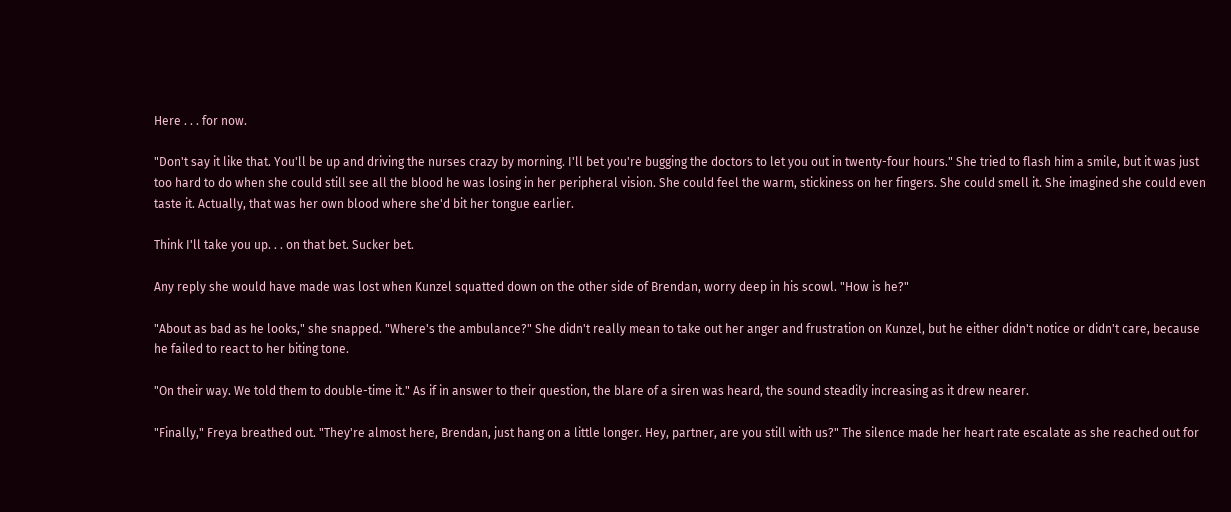Here . . . for now.

"Don't say it like that. You'll be up and driving the nurses crazy by morning. I'll bet you're bugging the doctors to let you out in twenty-four hours." She tried to flash him a smile, but it was just too hard to do when she could still see all the blood he was losing in her peripheral vision. She could feel the warm, stickiness on her fingers. She could smell it. She imagined she could even taste it. Actually, that was her own blood where she'd bit her tongue earlier.

Think I'll take you up. . . on that bet. Sucker bet.

Any reply she would have made was lost when Kunzel squatted down on the other side of Brendan, worry deep in his scowl. "How is he?"

"About as bad as he looks," she snapped. "Where's the ambulance?" She didn't really mean to take out her anger and frustration on Kunzel, but he either didn't notice or didn't care, because he failed to react to her biting tone.

"On their way. We told them to double-time it." As if in answer to their question, the blare of a siren was heard, the sound steadily increasing as it drew nearer.

"Finally," Freya breathed out. "They're almost here, Brendan, just hang on a little longer. Hey, partner, are you still with us?" The silence made her heart rate escalate as she reached out for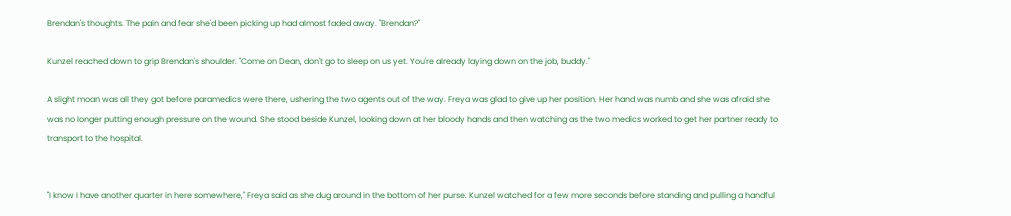Brendan's thoughts. The pain and fear she'd been picking up had almost faded away. "Brendan?"

Kunzel reached down to grip Brendan's shoulder. "Come on Dean, don't go to sleep on us yet. You're already laying down on the job, buddy."

A slight moan was all they got before paramedics were there, ushering the two agents out of the way. Freya was glad to give up her position. Her hand was numb and she was afraid she was no longer putting enough pressure on the wound. She stood beside Kunzel, looking down at her bloody hands and then watching as the two medics worked to get her partner ready to transport to the hospital.


"I know I have another quarter in here somewhere," Freya said as she dug around in the bottom of her purse. Kunzel watched for a few more seconds before standing and pulling a handful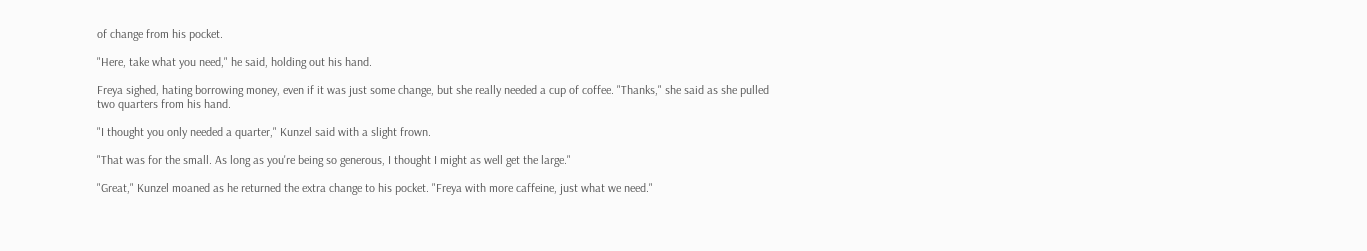of change from his pocket.

"Here, take what you need," he said, holding out his hand.

Freya sighed, hating borrowing money, even if it was just some change, but she really needed a cup of coffee. "Thanks," she said as she pulled two quarters from his hand.

"I thought you only needed a quarter," Kunzel said with a slight frown.

"That was for the small. As long as you're being so generous, I thought I might as well get the large."

"Great," Kunzel moaned as he returned the extra change to his pocket. "Freya with more caffeine, just what we need."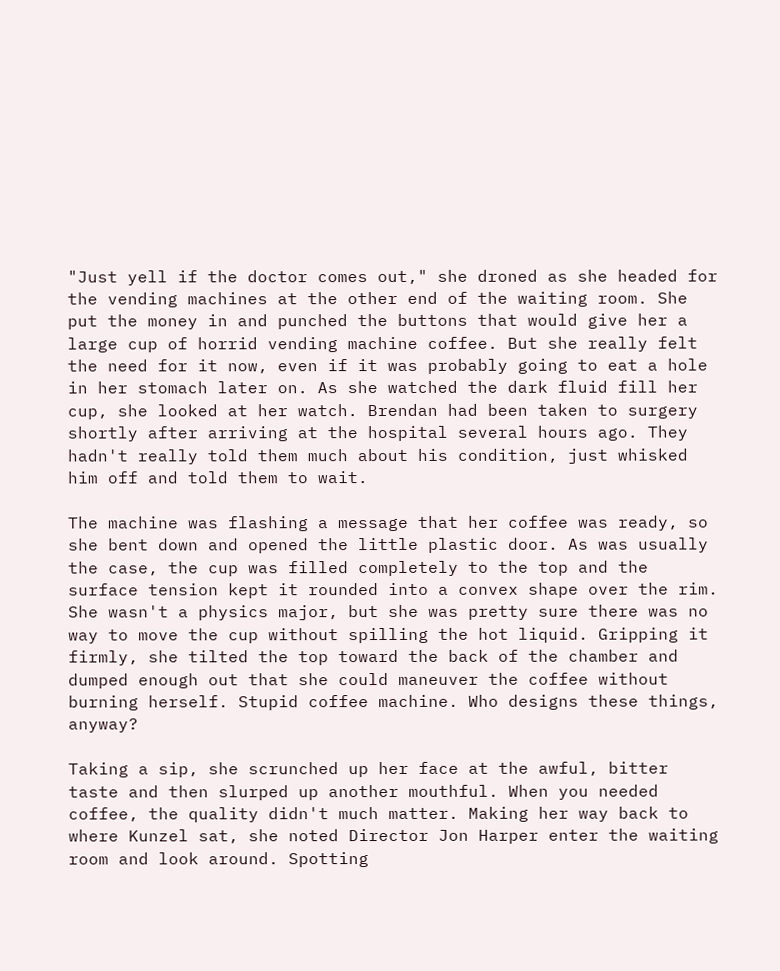"Just yell if the doctor comes out," she droned as she headed for the vending machines at the other end of the waiting room. She put the money in and punched the buttons that would give her a large cup of horrid vending machine coffee. But she really felt the need for it now, even if it was probably going to eat a hole in her stomach later on. As she watched the dark fluid fill her cup, she looked at her watch. Brendan had been taken to surgery shortly after arriving at the hospital several hours ago. They hadn't really told them much about his condition, just whisked him off and told them to wait.

The machine was flashing a message that her coffee was ready, so she bent down and opened the little plastic door. As was usually the case, the cup was filled completely to the top and the surface tension kept it rounded into a convex shape over the rim. She wasn't a physics major, but she was pretty sure there was no way to move the cup without spilling the hot liquid. Gripping it firmly, she tilted the top toward the back of the chamber and dumped enough out that she could maneuver the coffee without burning herself. Stupid coffee machine. Who designs these things, anyway?

Taking a sip, she scrunched up her face at the awful, bitter taste and then slurped up another mouthful. When you needed coffee, the quality didn't much matter. Making her way back to where Kunzel sat, she noted Director Jon Harper enter the waiting room and look around. Spotting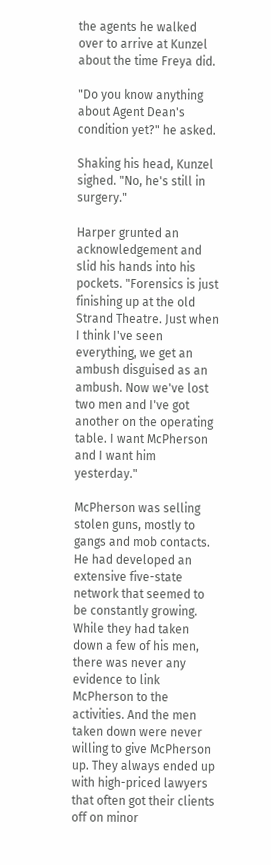the agents he walked over to arrive at Kunzel about the time Freya did.

"Do you know anything about Agent Dean's condition yet?" he asked.

Shaking his head, Kunzel sighed. "No, he's still in surgery."

Harper grunted an acknowledgement and slid his hands into his pockets. "Forensics is just finishing up at the old Strand Theatre. Just when I think I've seen everything, we get an ambush disguised as an ambush. Now we've lost two men and I've got another on the operating table. I want McPherson and I want him yesterday."

McPherson was selling stolen guns, mostly to gangs and mob contacts. He had developed an extensive five-state network that seemed to be constantly growing. While they had taken down a few of his men, there was never any evidence to link McPherson to the activities. And the men taken down were never willing to give McPherson up. They always ended up with high-priced lawyers that often got their clients off on minor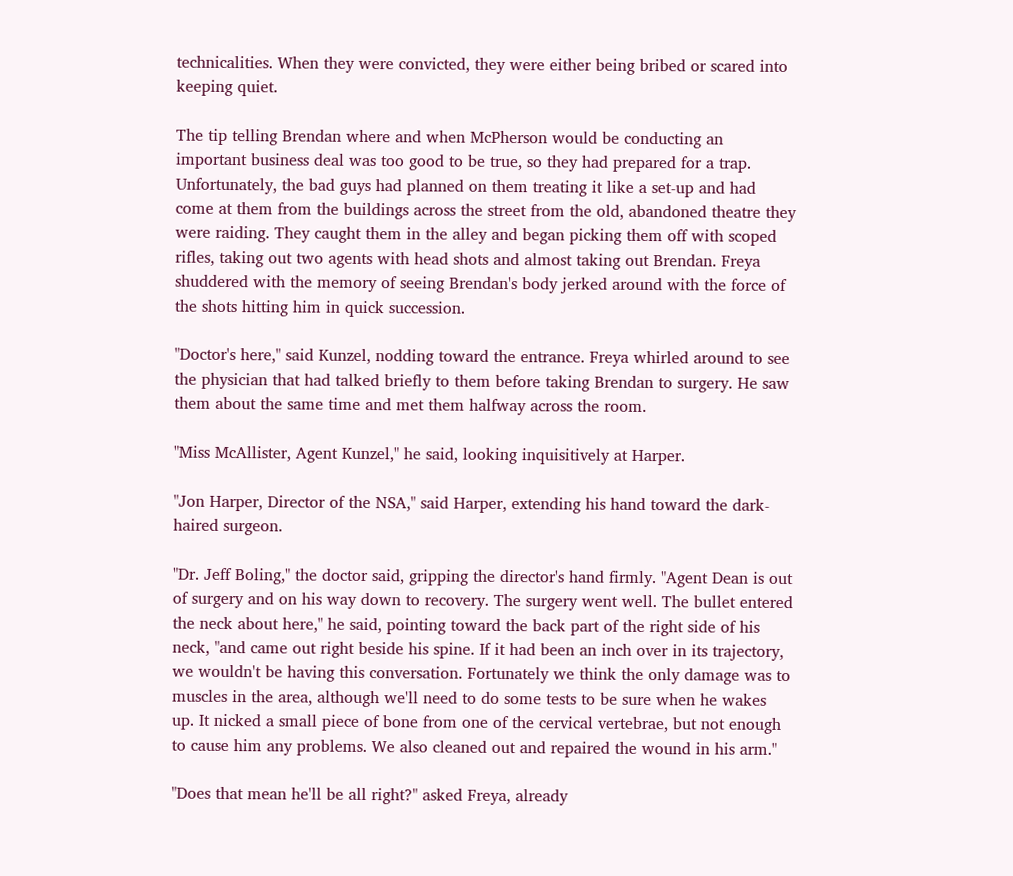technicalities. When they were convicted, they were either being bribed or scared into keeping quiet.

The tip telling Brendan where and when McPherson would be conducting an important business deal was too good to be true, so they had prepared for a trap. Unfortunately, the bad guys had planned on them treating it like a set-up and had come at them from the buildings across the street from the old, abandoned theatre they were raiding. They caught them in the alley and began picking them off with scoped rifles, taking out two agents with head shots and almost taking out Brendan. Freya shuddered with the memory of seeing Brendan's body jerked around with the force of the shots hitting him in quick succession.

"Doctor's here," said Kunzel, nodding toward the entrance. Freya whirled around to see the physician that had talked briefly to them before taking Brendan to surgery. He saw them about the same time and met them halfway across the room.

"Miss McAllister, Agent Kunzel," he said, looking inquisitively at Harper.

"Jon Harper, Director of the NSA," said Harper, extending his hand toward the dark-haired surgeon.

"Dr. Jeff Boling," the doctor said, gripping the director's hand firmly. "Agent Dean is out of surgery and on his way down to recovery. The surgery went well. The bullet entered the neck about here," he said, pointing toward the back part of the right side of his neck, "and came out right beside his spine. If it had been an inch over in its trajectory, we wouldn't be having this conversation. Fortunately we think the only damage was to muscles in the area, although we'll need to do some tests to be sure when he wakes up. It nicked a small piece of bone from one of the cervical vertebrae, but not enough to cause him any problems. We also cleaned out and repaired the wound in his arm."

"Does that mean he'll be all right?" asked Freya, already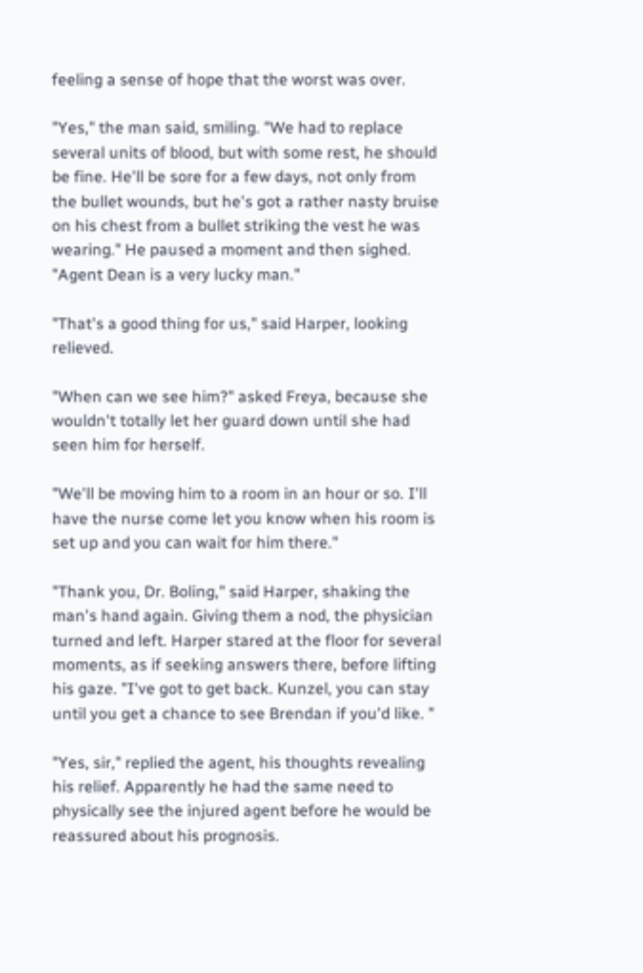feeling a sense of hope that the worst was over.

"Yes," the man said, smiling. "We had to replace several units of blood, but with some rest, he should be fine. He'll be sore for a few days, not only from the bullet wounds, but he's got a rather nasty bruise on his chest from a bullet striking the vest he was wearing." He paused a moment and then sighed. "Agent Dean is a very lucky man."

"That's a good thing for us," said Harper, looking relieved.

"When can we see him?" asked Freya, because she wouldn't totally let her guard down until she had seen him for herself.

"We'll be moving him to a room in an hour or so. I'll have the nurse come let you know when his room is set up and you can wait for him there."

"Thank you, Dr. Boling," said Harper, shaking the man's hand again. Giving them a nod, the physician turned and left. Harper stared at the floor for several moments, as if seeking answers there, before lifting his gaze. "I've got to get back. Kunzel, you can stay until you get a chance to see Brendan if you'd like. "

"Yes, sir," replied the agent, his thoughts revealing his relief. Apparently he had the same need to physically see the injured agent before he would be reassured about his prognosis.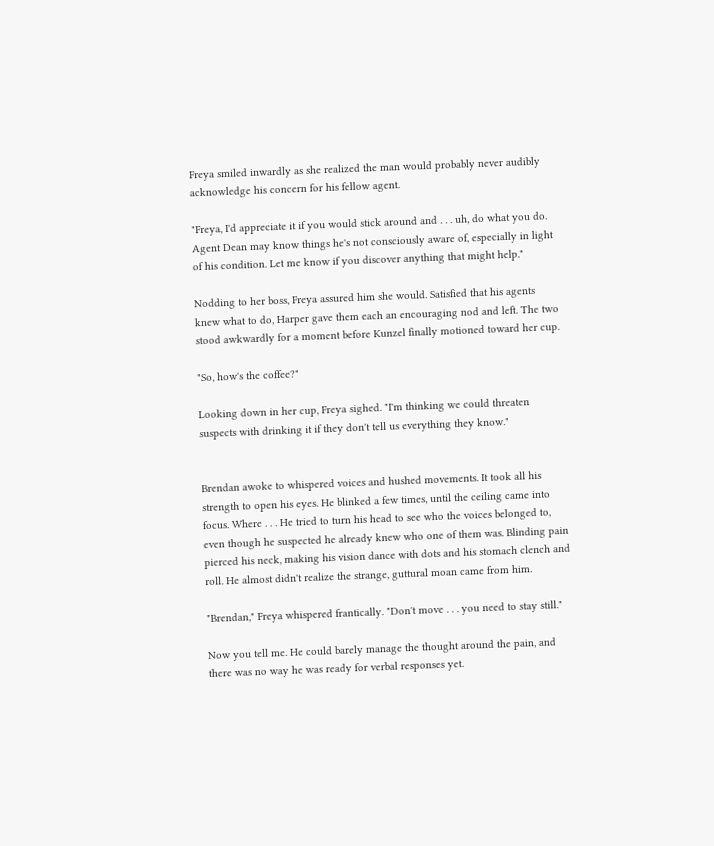Freya smiled inwardly as she realized the man would probably never audibly acknowledge his concern for his fellow agent.

"Freya, I'd appreciate it if you would stick around and . . . uh, do what you do. Agent Dean may know things he's not consciously aware of, especially in light of his condition. Let me know if you discover anything that might help."

Nodding to her boss, Freya assured him she would. Satisfied that his agents knew what to do, Harper gave them each an encouraging nod and left. The two stood awkwardly for a moment before Kunzel finally motioned toward her cup.

"So, how's the coffee?"

Looking down in her cup, Freya sighed. "I'm thinking we could threaten suspects with drinking it if they don't tell us everything they know."


Brendan awoke to whispered voices and hushed movements. It took all his strength to open his eyes. He blinked a few times, until the ceiling came into focus. Where . . . He tried to turn his head to see who the voices belonged to, even though he suspected he already knew who one of them was. Blinding pain pierced his neck, making his vision dance with dots and his stomach clench and roll. He almost didn't realize the strange, guttural moan came from him.

"Brendan," Freya whispered frantically. "Don't move . . . you need to stay still."

Now you tell me. He could barely manage the thought around the pain, and there was no way he was ready for verbal responses yet.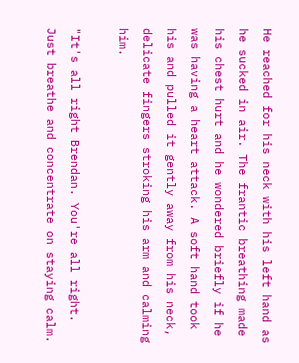He reached for his neck with his left hand as he sucked in air. The frantic breathing made his chest hurt and he wondered briefly if he was having a heart attack. A soft hand took his and pulled it gently away from his neck, delicate fingers stroking his arm and calming him.

"It's all right Brendan. You're all right. Just breathe and concentrate on staying calm.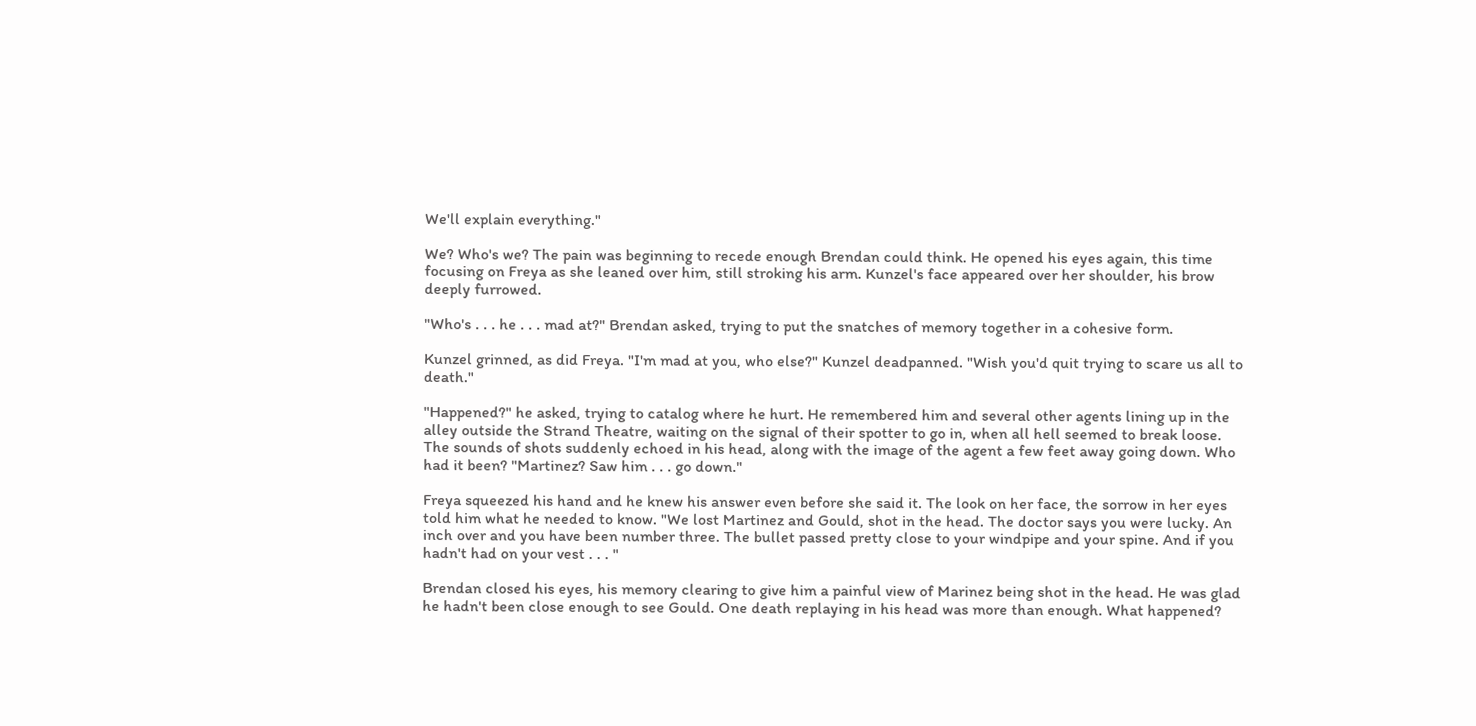We'll explain everything."

We? Who's we? The pain was beginning to recede enough Brendan could think. He opened his eyes again, this time focusing on Freya as she leaned over him, still stroking his arm. Kunzel's face appeared over her shoulder, his brow deeply furrowed.

"Who's . . . he . . . mad at?" Brendan asked, trying to put the snatches of memory together in a cohesive form.

Kunzel grinned, as did Freya. "I'm mad at you, who else?" Kunzel deadpanned. "Wish you'd quit trying to scare us all to death."

"Happened?" he asked, trying to catalog where he hurt. He remembered him and several other agents lining up in the alley outside the Strand Theatre, waiting on the signal of their spotter to go in, when all hell seemed to break loose. The sounds of shots suddenly echoed in his head, along with the image of the agent a few feet away going down. Who had it been? "Martinez? Saw him . . . go down."

Freya squeezed his hand and he knew his answer even before she said it. The look on her face, the sorrow in her eyes told him what he needed to know. "We lost Martinez and Gould, shot in the head. The doctor says you were lucky. An inch over and you have been number three. The bullet passed pretty close to your windpipe and your spine. And if you hadn't had on your vest . . . "

Brendan closed his eyes, his memory clearing to give him a painful view of Marinez being shot in the head. He was glad he hadn't been close enough to see Gould. One death replaying in his head was more than enough. What happened?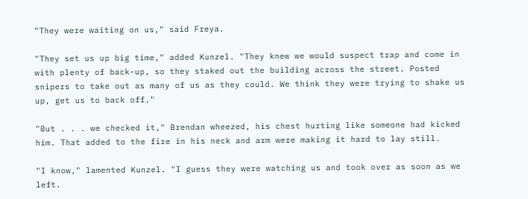"They were waiting on us," said Freya.

"They set us up big time," added Kunzel. "They knew we would suspect trap and come in with plenty of back-up, so they staked out the building across the street. Posted snipers to take out as many of us as they could. We think they were trying to shake us up, get us to back off."

"But . . . we checked it," Brendan wheezed, his chest hurting like someone had kicked him. That added to the fire in his neck and arm were making it hard to lay still.

"I know," lamented Kunzel. "I guess they were watching us and took over as soon as we left.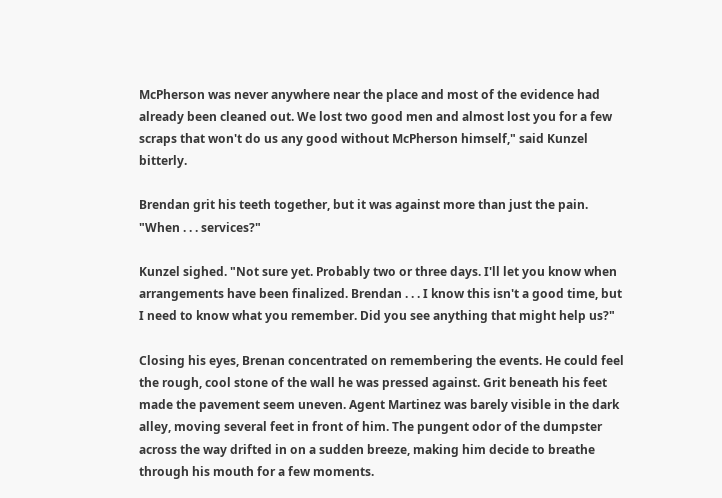McPherson was never anywhere near the place and most of the evidence had already been cleaned out. We lost two good men and almost lost you for a few scraps that won't do us any good without McPherson himself," said Kunzel bitterly.

Brendan grit his teeth together, but it was against more than just the pain. "When . . . services?"

Kunzel sighed. "Not sure yet. Probably two or three days. I'll let you know when arrangements have been finalized. Brendan . . . I know this isn't a good time, but I need to know what you remember. Did you see anything that might help us?"

Closing his eyes, Brenan concentrated on remembering the events. He could feel the rough, cool stone of the wall he was pressed against. Grit beneath his feet made the pavement seem uneven. Agent Martinez was barely visible in the dark alley, moving several feet in front of him. The pungent odor of the dumpster across the way drifted in on a sudden breeze, making him decide to breathe through his mouth for a few moments.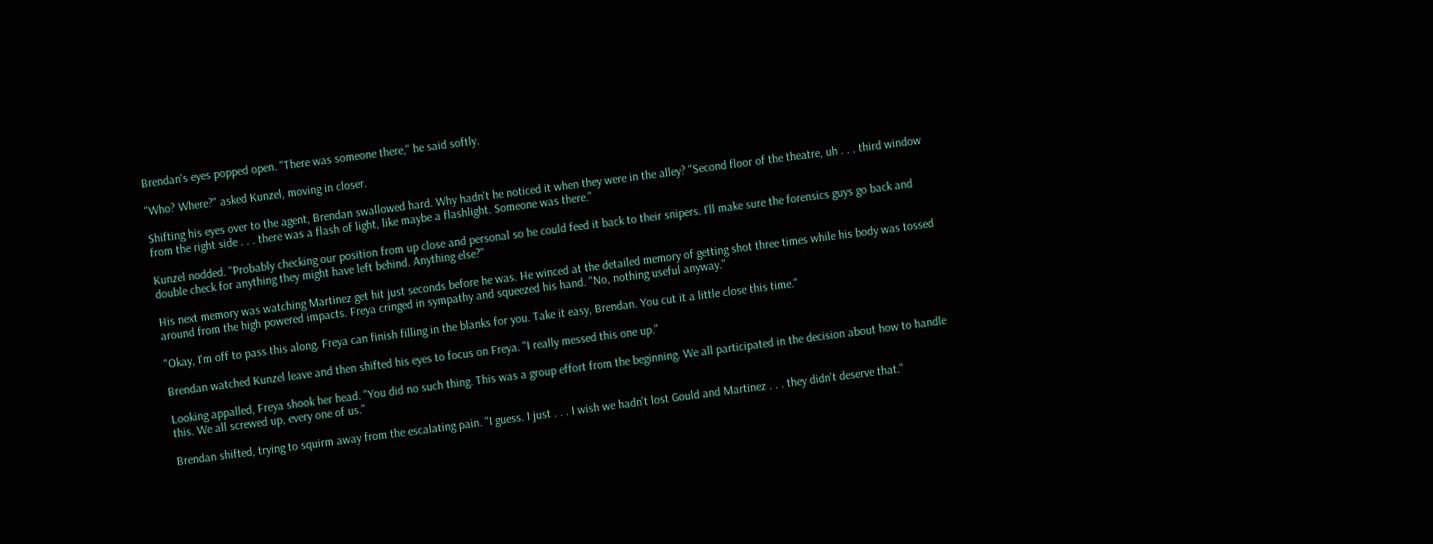Brendan's eyes popped open. "There was someone there," he said softly.

"Who? Where?" asked Kunzel, moving in closer.

Shifting his eyes over to the agent, Brendan swallowed hard. Why hadn't he noticed it when they were in the alley? "Second floor of the theatre, uh . . . third window from the right side . . . there was a flash of light, like maybe a flashlight. Someone was there."

Kunzel nodded. "Probably checking our position from up close and personal so he could feed it back to their snipers. I'll make sure the forensics guys go back and double check for anything they might have left behind. Anything else?"

His next memory was watching Martinez get hit just seconds before he was. He winced at the detailed memory of getting shot three times while his body was tossed around from the high powered impacts. Freya cringed in sympathy and squeezed his hand. "No, nothing useful anyway."

"Okay, I'm off to pass this along. Freya can finish filling in the blanks for you. Take it easy, Brendan. You cut it a little close this time."

Brendan watched Kunzel leave and then shifted his eyes to focus on Freya. "I really messed this one up."

Looking appalled, Freya shook her head. "You did no such thing. This was a group effort from the beginning. We all participated in the decision about how to handle this. We all screwed up, every one of us."

Brendan shifted, trying to squirm away from the escalating pain. "I guess. I just . . . I wish we hadn't lost Gould and Martinez . . . they didn't deserve that."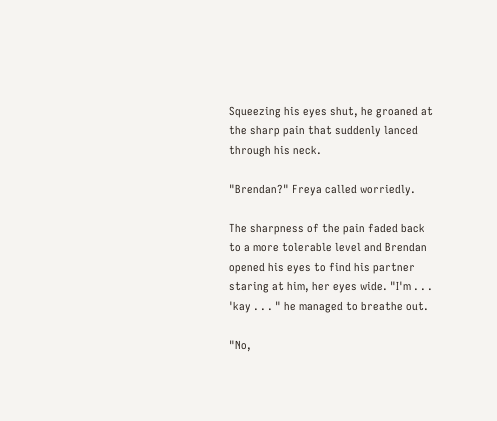Squeezing his eyes shut, he groaned at the sharp pain that suddenly lanced through his neck.

"Brendan?" Freya called worriedly.

The sharpness of the pain faded back to a more tolerable level and Brendan opened his eyes to find his partner staring at him, her eyes wide. "I'm . . . 'kay . . . " he managed to breathe out.

"No,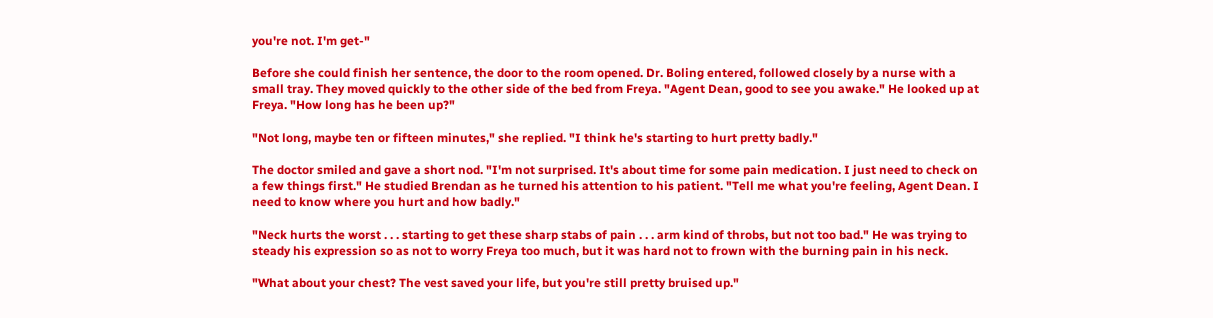you're not. I'm get-"

Before she could finish her sentence, the door to the room opened. Dr. Boling entered, followed closely by a nurse with a small tray. They moved quickly to the other side of the bed from Freya. "Agent Dean, good to see you awake." He looked up at Freya. "How long has he been up?"

"Not long, maybe ten or fifteen minutes," she replied. "I think he's starting to hurt pretty badly."

The doctor smiled and gave a short nod. "I'm not surprised. It's about time for some pain medication. I just need to check on a few things first." He studied Brendan as he turned his attention to his patient. "Tell me what you're feeling, Agent Dean. I need to know where you hurt and how badly."

"Neck hurts the worst . . . starting to get these sharp stabs of pain . . . arm kind of throbs, but not too bad." He was trying to steady his expression so as not to worry Freya too much, but it was hard not to frown with the burning pain in his neck.

"What about your chest? The vest saved your life, but you're still pretty bruised up."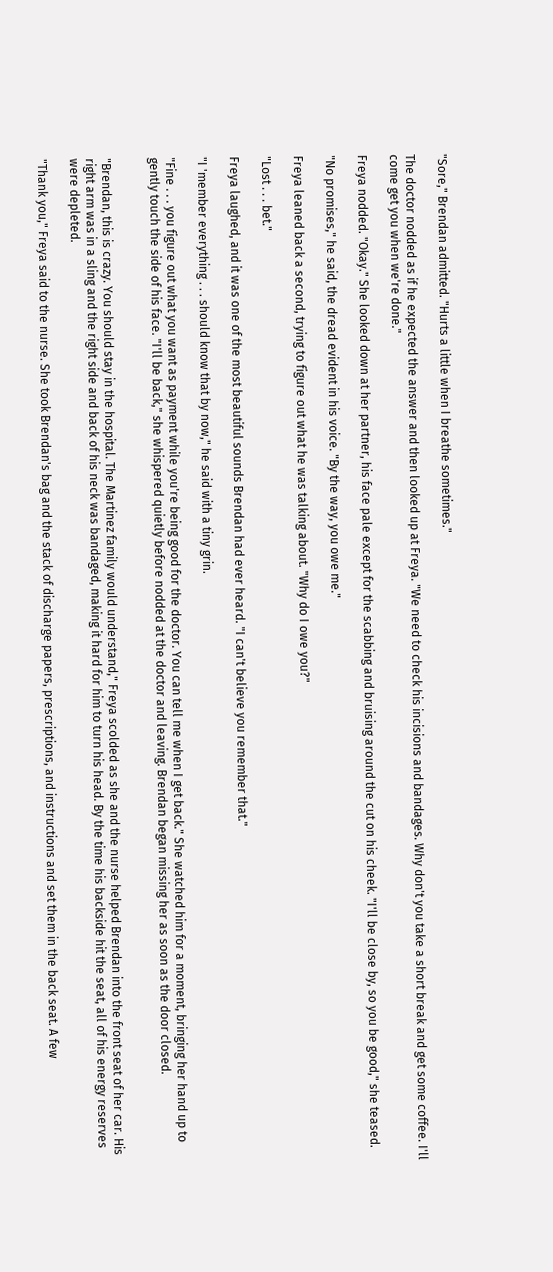"Sore," Brendan admitted. "Hurts a little when I breathe sometimes."

The doctor nodded as if he expected the answer and then looked up at Freya. "We need to check his incisions and bandages. Why don't you take a short break and get some coffee. I'll come get you when we're done."

Freya nodded. "Okay." She looked down at her partner, his face pale except for the scabbing and bruising around the cut on his cheek. "I'll be close by, so you be good," she teased.

"No promises," he said, the dread evident in his voice. "By the way, you owe me."

Freya leaned back a second, trying to figure out what he was talking about. "Why do I owe you?"

"Lost . . . bet."

Freya laughed, and it was one of the most beautiful sounds Brendan had ever heard. "I can't believe you remember that."

"I 'member everything . . . should know that by now," he said with a tiny grin.

"Fine . . . you figure out what you want as payment while you're being good for the doctor. You can tell me when I get back." She watched him for a moment, bringing her hand up to gently touch the side of his face. "I'll be back," she whispered quietly before nodded at the doctor and leaving. Brendan began missing her as soon as the door closed.


"Brendan, this is crazy. You should stay in the hospital. The Martinez family would understand," Freya scolded as she and the nurse helped Brendan into the front seat of her car. His right arm was in a sling and the right side and back of his neck was bandaged, making it hard for him to turn his head. By the time his backside hit the seat, all of his energy reserves were depleted.

"Thank you," Freya said to the nurse. She took Brendan's bag and the stack of discharge papers, prescriptions, and instructions and set them in the back seat. A few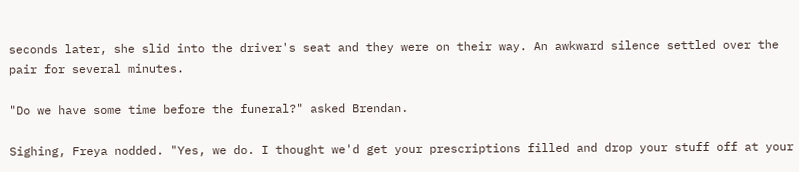seconds later, she slid into the driver's seat and they were on their way. An awkward silence settled over the pair for several minutes.

"Do we have some time before the funeral?" asked Brendan.

Sighing, Freya nodded. "Yes, we do. I thought we'd get your prescriptions filled and drop your stuff off at your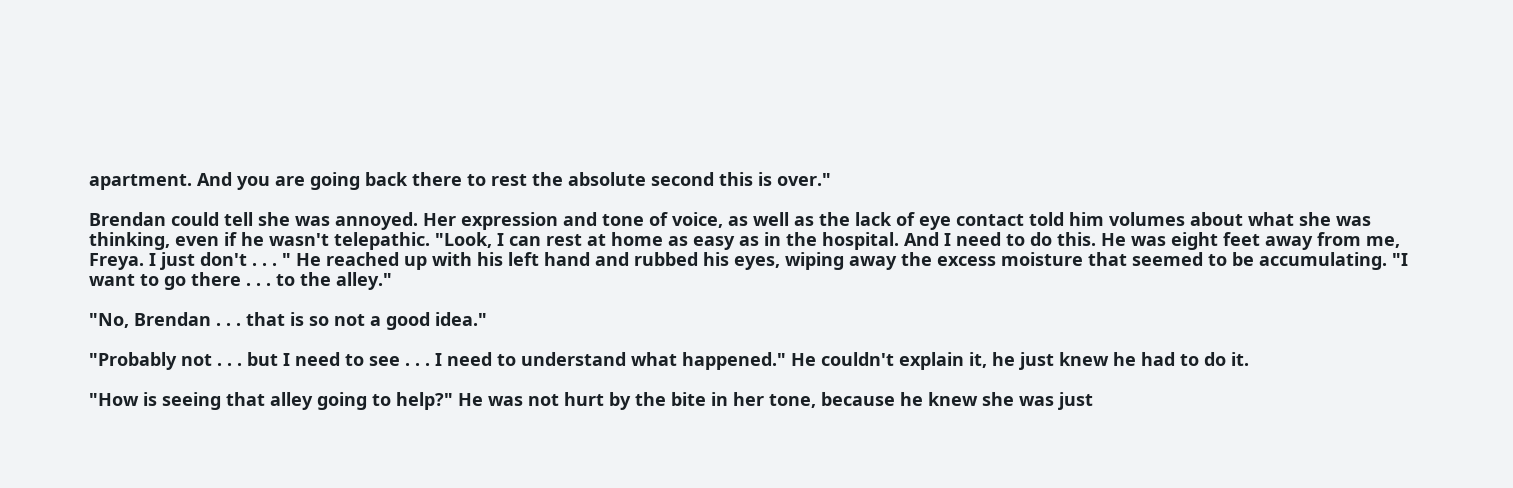apartment. And you are going back there to rest the absolute second this is over."

Brendan could tell she was annoyed. Her expression and tone of voice, as well as the lack of eye contact told him volumes about what she was thinking, even if he wasn't telepathic. "Look, I can rest at home as easy as in the hospital. And I need to do this. He was eight feet away from me, Freya. I just don't . . . " He reached up with his left hand and rubbed his eyes, wiping away the excess moisture that seemed to be accumulating. "I want to go there . . . to the alley."

"No, Brendan . . . that is so not a good idea."

"Probably not . . . but I need to see . . . I need to understand what happened." He couldn't explain it, he just knew he had to do it.

"How is seeing that alley going to help?" He was not hurt by the bite in her tone, because he knew she was just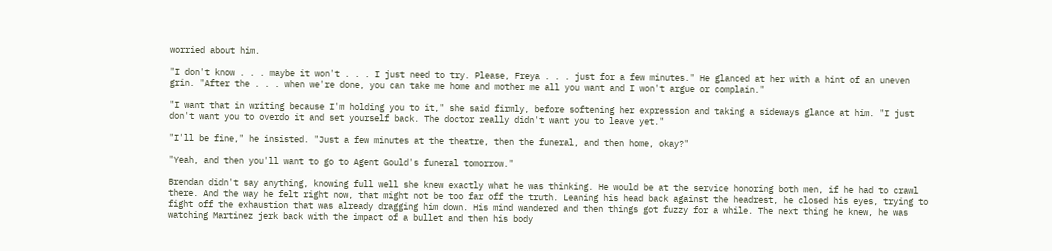worried about him.

"I don't know . . . maybe it won't . . . I just need to try. Please, Freya . . . just for a few minutes." He glanced at her with a hint of an uneven grin. "After the . . . when we're done, you can take me home and mother me all you want and I won't argue or complain."

"I want that in writing because I'm holding you to it," she said firmly, before softening her expression and taking a sideways glance at him. "I just don't want you to overdo it and set yourself back. The doctor really didn't want you to leave yet."

"I'll be fine," he insisted. "Just a few minutes at the theatre, then the funeral, and then home, okay?"

"Yeah, and then you'll want to go to Agent Gould's funeral tomorrow."

Brendan didn't say anything, knowing full well she knew exactly what he was thinking. He would be at the service honoring both men, if he had to crawl there. And the way he felt right now, that might not be too far off the truth. Leaning his head back against the headrest, he closed his eyes, trying to fight off the exhaustion that was already dragging him down. His mind wandered and then things got fuzzy for a while. The next thing he knew, he was watching Martinez jerk back with the impact of a bullet and then his body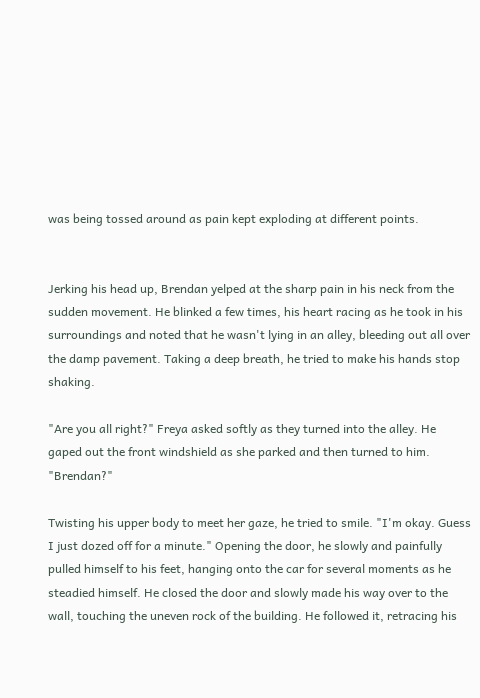was being tossed around as pain kept exploding at different points.


Jerking his head up, Brendan yelped at the sharp pain in his neck from the sudden movement. He blinked a few times, his heart racing as he took in his surroundings and noted that he wasn't lying in an alley, bleeding out all over the damp pavement. Taking a deep breath, he tried to make his hands stop shaking.

"Are you all right?" Freya asked softly as they turned into the alley. He gaped out the front windshield as she parked and then turned to him. "Brendan?"

Twisting his upper body to meet her gaze, he tried to smile. "I'm okay. Guess I just dozed off for a minute." Opening the door, he slowly and painfully pulled himself to his feet, hanging onto the car for several moments as he steadied himself. He closed the door and slowly made his way over to the wall, touching the uneven rock of the building. He followed it, retracing his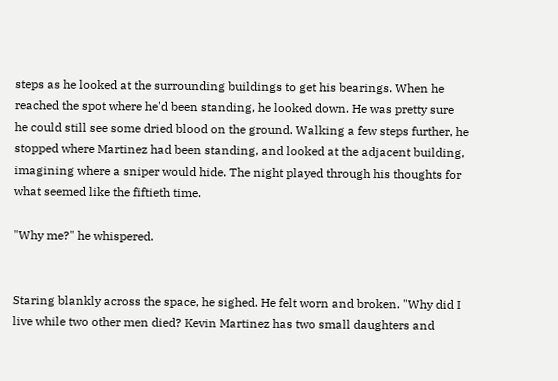steps as he looked at the surrounding buildings to get his bearings. When he reached the spot where he'd been standing, he looked down. He was pretty sure he could still see some dried blood on the ground. Walking a few steps further, he stopped where Martinez had been standing, and looked at the adjacent building, imagining where a sniper would hide. The night played through his thoughts for what seemed like the fiftieth time.

"Why me?" he whispered.


Staring blankly across the space, he sighed. He felt worn and broken. "Why did I live while two other men died? Kevin Martinez has two small daughters and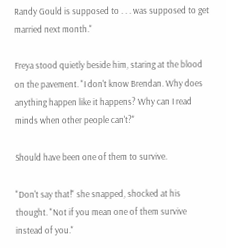Randy Gould is supposed to . . . was supposed to get married next month."

Freya stood quietly beside him, staring at the blood on the pavement. "I don't know Brendan. Why does anything happen like it happens? Why can I read minds when other people can't?"

Should have been one of them to survive.

"Don't say that!" she snapped, shocked at his thought. "Not if you mean one of them survive instead of you."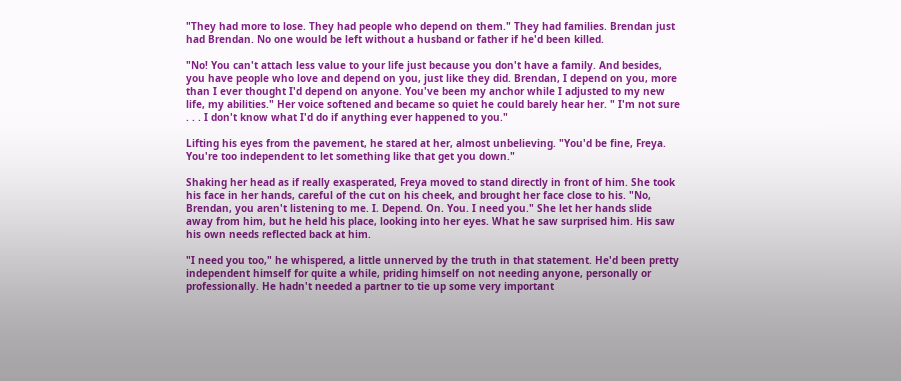"They had more to lose. They had people who depend on them." They had families. Brendan just had Brendan. No one would be left without a husband or father if he'd been killed.

"No! You can't attach less value to your life just because you don't have a family. And besides, you have people who love and depend on you, just like they did. Brendan, I depend on you, more than I ever thought I'd depend on anyone. You've been my anchor while I adjusted to my new life, my abilities." Her voice softened and became so quiet he could barely hear her. " I'm not sure . . . I don't know what I'd do if anything ever happened to you."

Lifting his eyes from the pavement, he stared at her, almost unbelieving. "You'd be fine, Freya. You're too independent to let something like that get you down."

Shaking her head as if really exasperated, Freya moved to stand directly in front of him. She took his face in her hands, careful of the cut on his cheek, and brought her face close to his. "No, Brendan, you aren't listening to me. I. Depend. On. You. I need you." She let her hands slide away from him, but he held his place, looking into her eyes. What he saw surprised him. His saw his own needs reflected back at him.

"I need you too," he whispered, a little unnerved by the truth in that statement. He'd been pretty independent himself for quite a while, priding himself on not needing anyone, personally or professionally. He hadn't needed a partner to tie up some very important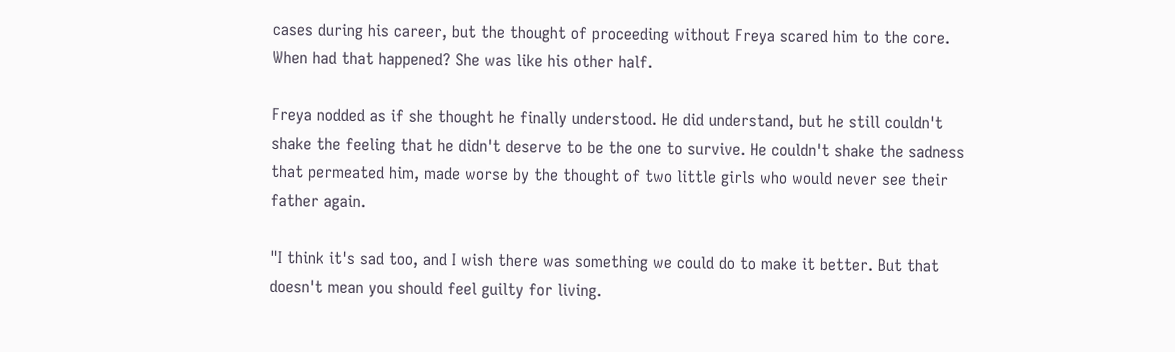cases during his career, but the thought of proceeding without Freya scared him to the core. When had that happened? She was like his other half.

Freya nodded as if she thought he finally understood. He did understand, but he still couldn't shake the feeling that he didn't deserve to be the one to survive. He couldn't shake the sadness that permeated him, made worse by the thought of two little girls who would never see their father again.

"I think it's sad too, and I wish there was something we could do to make it better. But that doesn't mean you should feel guilty for living.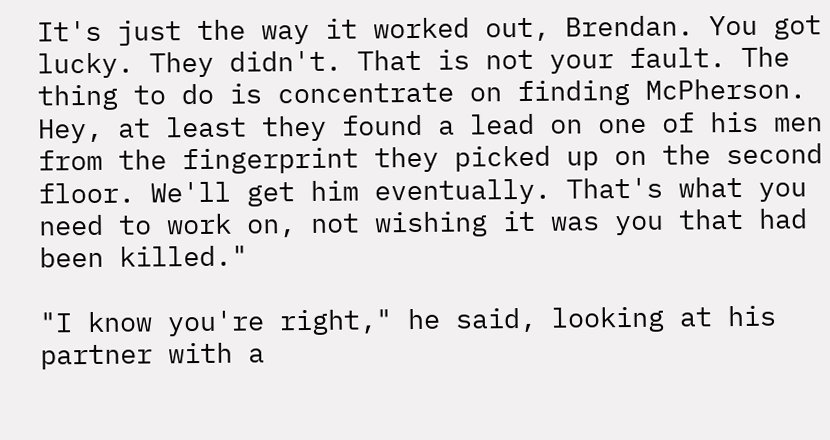It's just the way it worked out, Brendan. You got lucky. They didn't. That is not your fault. The thing to do is concentrate on finding McPherson. Hey, at least they found a lead on one of his men from the fingerprint they picked up on the second floor. We'll get him eventually. That's what you need to work on, not wishing it was you that had been killed."

"I know you're right," he said, looking at his partner with a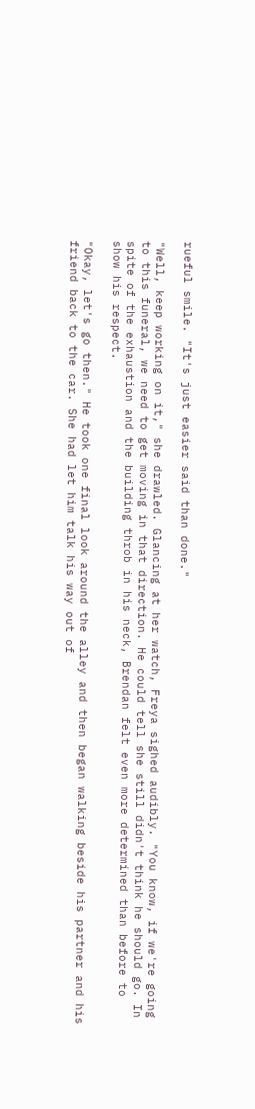rueful smile. "It's just easier said than done."

"Well, keep working on it," she drawled. Glancing at her watch, Freya sighed audibly. "You know, if we're going to this funeral, we need to get moving in that direction. He could tell she still didn't think he should go. In spite of the exhaustion and the building throb in his neck, Brendan felt even more determined than before to show his respect.

"Okay, let's go then." He took one final look around the alley and then began walking beside his partner and his friend back to the car. She had let him talk his way out of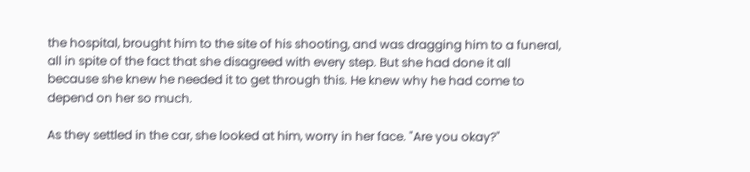the hospital, brought him to the site of his shooting, and was dragging him to a funeral, all in spite of the fact that she disagreed with every step. But she had done it all because she knew he needed it to get through this. He knew why he had come to depend on her so much.

As they settled in the car, she looked at him, worry in her face. "Are you okay?"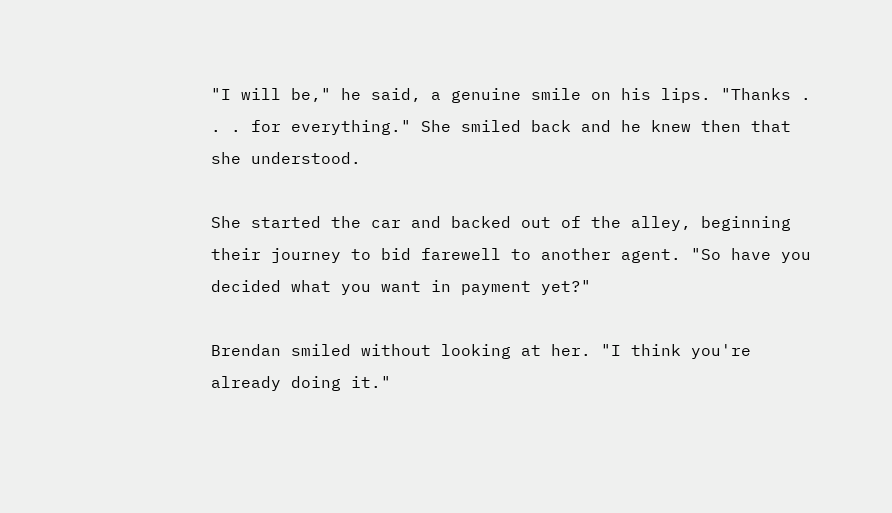"I will be," he said, a genuine smile on his lips. "Thanks . . . for everything." She smiled back and he knew then that she understood.

She started the car and backed out of the alley, beginning their journey to bid farewell to another agent. "So have you decided what you want in payment yet?"

Brendan smiled without looking at her. "I think you're already doing it."